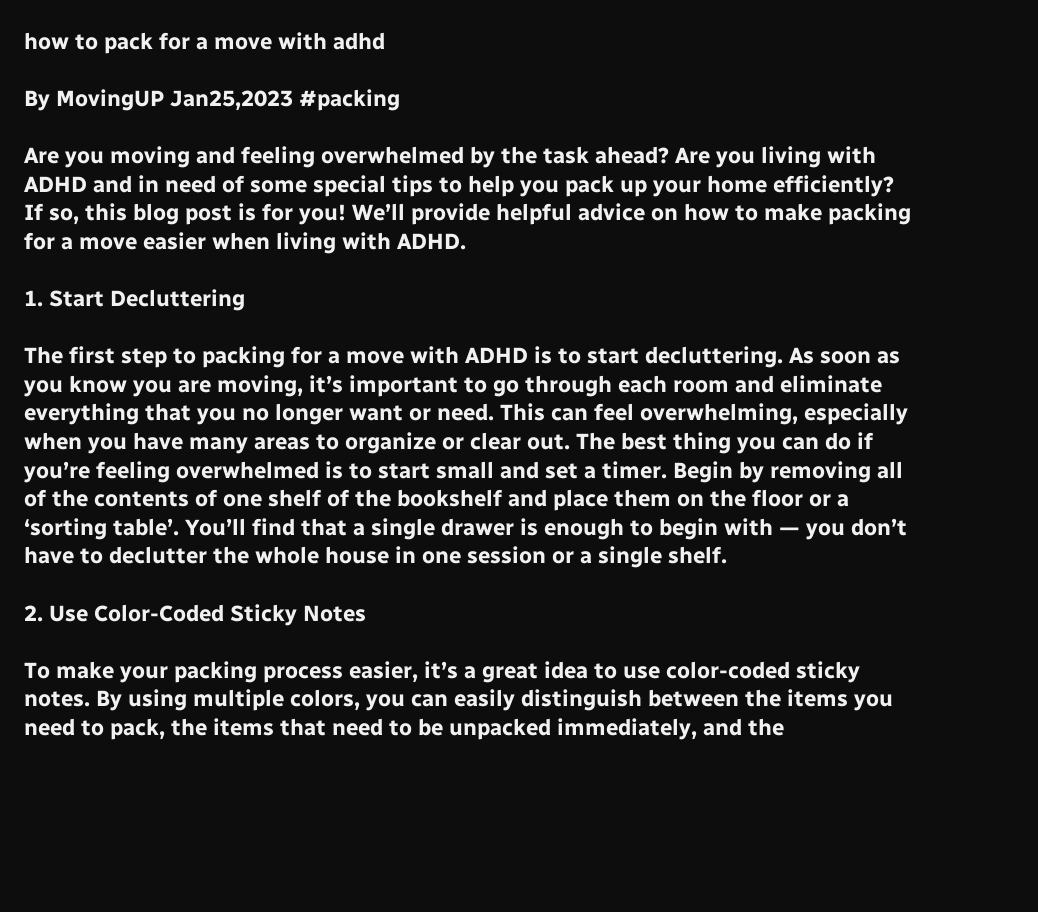how to pack for a move with adhd

By MovingUP Jan25,2023 #packing

Are you moving and feeling overwhelmed by the task ahead? Are you living with ADHD and in need of some special tips to help you pack up your home efficiently? If so, this blog post is for you! We’ll provide helpful advice on how to make packing for a move easier when living with ADHD.

1. Start Decluttering

The first step to packing for a move with ADHD is to start decluttering. As soon as you know you are moving, it’s important to go through each room and eliminate everything that you no longer want or need. This can feel overwhelming, especially when you have many areas to organize or clear out. The best thing you can do if you’re feeling overwhelmed is to start small and set a timer. Begin by removing all of the contents of one shelf of the bookshelf and place them on the floor or a ‘sorting table’. You’ll find that a single drawer is enough to begin with — you don’t have to declutter the whole house in one session or a single shelf.

2. Use Color-Coded Sticky Notes

To make your packing process easier, it’s a great idea to use color-coded sticky notes. By using multiple colors, you can easily distinguish between the items you need to pack, the items that need to be unpacked immediately, and the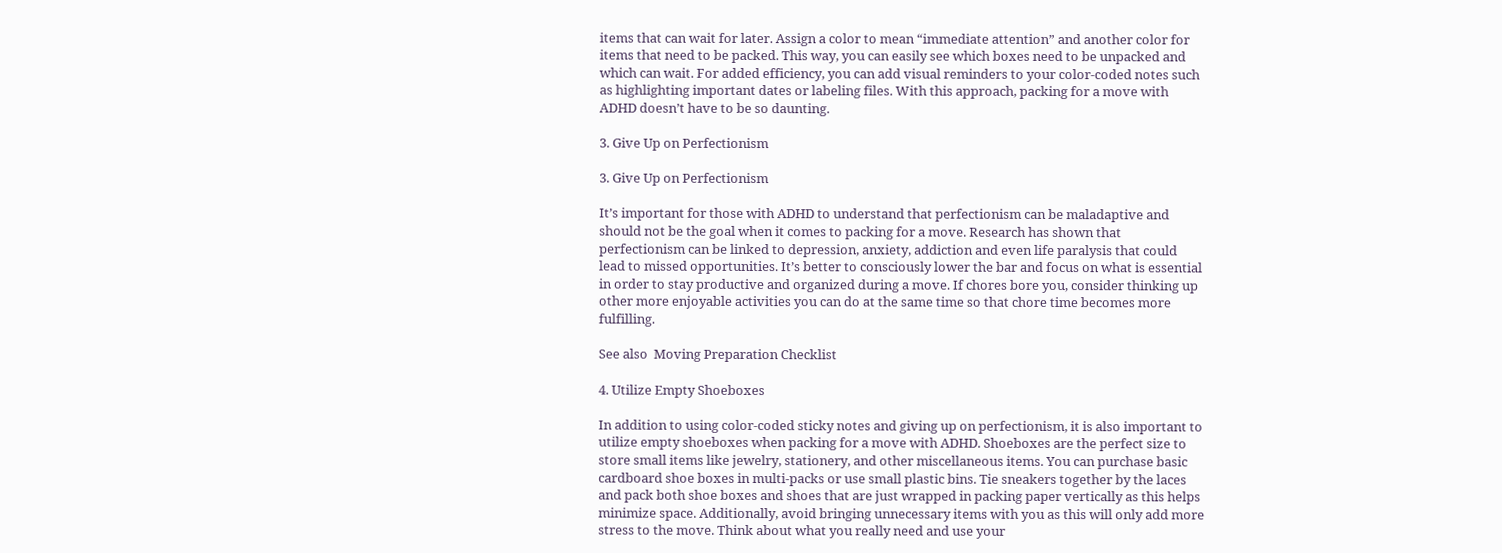items that can wait for later. Assign a color to mean “immediate attention” and another color for items that need to be packed. This way, you can easily see which boxes need to be unpacked and which can wait. For added efficiency, you can add visual reminders to your color-coded notes such as highlighting important dates or labeling files. With this approach, packing for a move with ADHD doesn’t have to be so daunting.

3. Give Up on Perfectionism

3. Give Up on Perfectionism

It’s important for those with ADHD to understand that perfectionism can be maladaptive and should not be the goal when it comes to packing for a move. Research has shown that perfectionism can be linked to depression, anxiety, addiction and even life paralysis that could lead to missed opportunities. It’s better to consciously lower the bar and focus on what is essential in order to stay productive and organized during a move. If chores bore you, consider thinking up other more enjoyable activities you can do at the same time so that chore time becomes more fulfilling.

See also  Moving Preparation Checklist

4. Utilize Empty Shoeboxes

In addition to using color-coded sticky notes and giving up on perfectionism, it is also important to utilize empty shoeboxes when packing for a move with ADHD. Shoeboxes are the perfect size to store small items like jewelry, stationery, and other miscellaneous items. You can purchase basic cardboard shoe boxes in multi-packs or use small plastic bins. Tie sneakers together by the laces and pack both shoe boxes and shoes that are just wrapped in packing paper vertically as this helps minimize space. Additionally, avoid bringing unnecessary items with you as this will only add more stress to the move. Think about what you really need and use your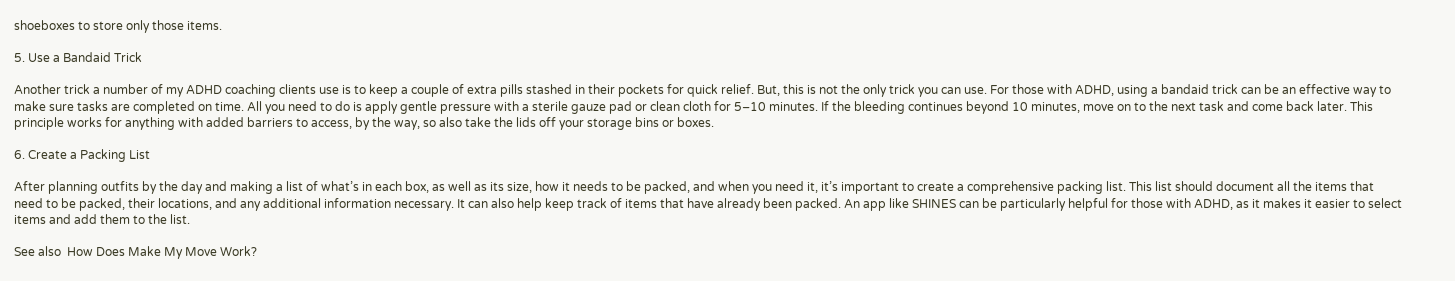shoeboxes to store only those items.

5. Use a Bandaid Trick

Another trick a number of my ADHD coaching clients use is to keep a couple of extra pills stashed in their pockets for quick relief. But, this is not the only trick you can use. For those with ADHD, using a bandaid trick can be an effective way to make sure tasks are completed on time. All you need to do is apply gentle pressure with a sterile gauze pad or clean cloth for 5–10 minutes. If the bleeding continues beyond 10 minutes, move on to the next task and come back later. This principle works for anything with added barriers to access, by the way, so also take the lids off your storage bins or boxes.

6. Create a Packing List

After planning outfits by the day and making a list of what’s in each box, as well as its size, how it needs to be packed, and when you need it, it’s important to create a comprehensive packing list. This list should document all the items that need to be packed, their locations, and any additional information necessary. It can also help keep track of items that have already been packed. An app like SHINES can be particularly helpful for those with ADHD, as it makes it easier to select items and add them to the list.

See also  How Does Make My Move Work?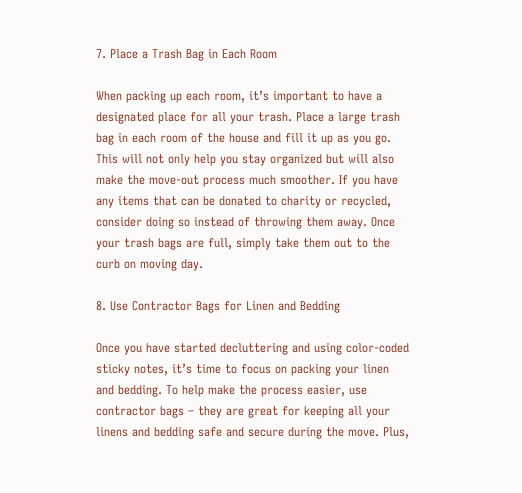7. Place a Trash Bag in Each Room

When packing up each room, it’s important to have a designated place for all your trash. Place a large trash bag in each room of the house and fill it up as you go. This will not only help you stay organized but will also make the move-out process much smoother. If you have any items that can be donated to charity or recycled, consider doing so instead of throwing them away. Once your trash bags are full, simply take them out to the curb on moving day.

8. Use Contractor Bags for Linen and Bedding

Once you have started decluttering and using color-coded sticky notes, it’s time to focus on packing your linen and bedding. To help make the process easier, use contractor bags – they are great for keeping all your linens and bedding safe and secure during the move. Plus,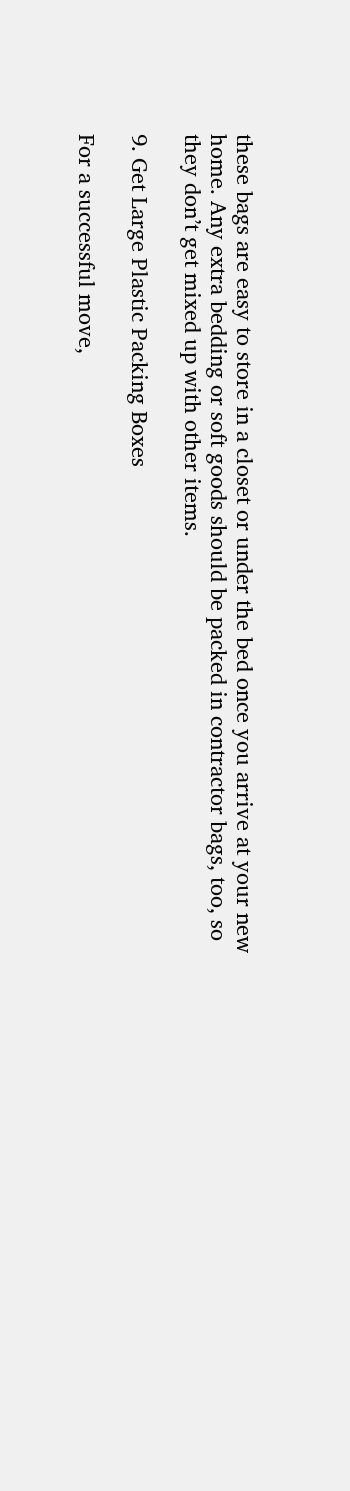these bags are easy to store in a closet or under the bed once you arrive at your new home. Any extra bedding or soft goods should be packed in contractor bags, too, so they don’t get mixed up with other items.

9. Get Large Plastic Packing Boxes

For a successful move,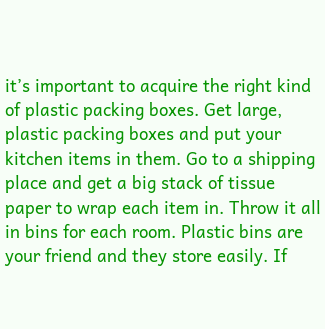it’s important to acquire the right kind of plastic packing boxes. Get large, plastic packing boxes and put your kitchen items in them. Go to a shipping place and get a big stack of tissue paper to wrap each item in. Throw it all in bins for each room. Plastic bins are your friend and they store easily. If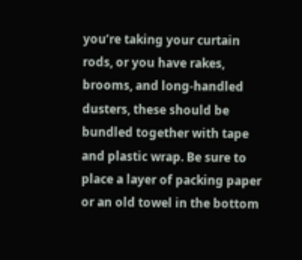you’re taking your curtain rods, or you have rakes, brooms, and long-handled dusters, these should be bundled together with tape and plastic wrap. Be sure to place a layer of packing paper or an old towel in the bottom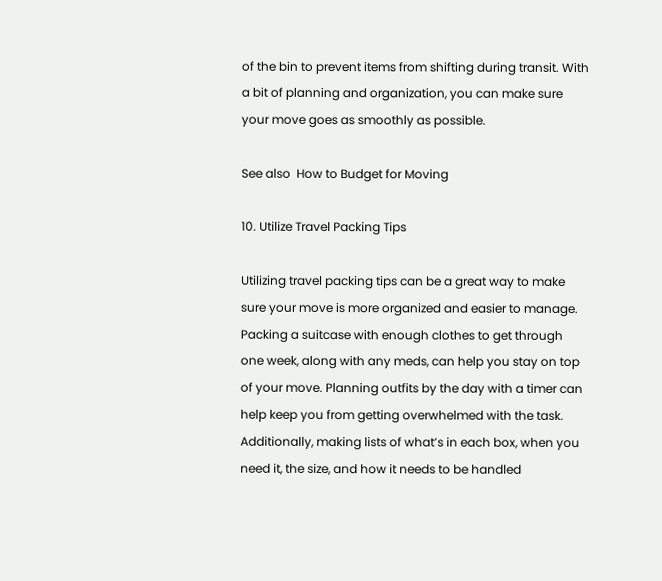of the bin to prevent items from shifting during transit. With a bit of planning and organization, you can make sure your move goes as smoothly as possible.

See also  How to Budget for Moving

10. Utilize Travel Packing Tips

Utilizing travel packing tips can be a great way to make sure your move is more organized and easier to manage. Packing a suitcase with enough clothes to get through one week, along with any meds, can help you stay on top of your move. Planning outfits by the day with a timer can help keep you from getting overwhelmed with the task. Additionally, making lists of what’s in each box, when you need it, the size, and how it needs to be handled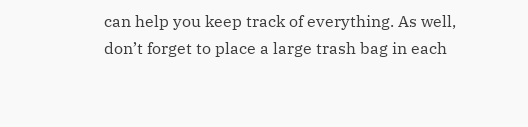can help you keep track of everything. As well, don’t forget to place a large trash bag in each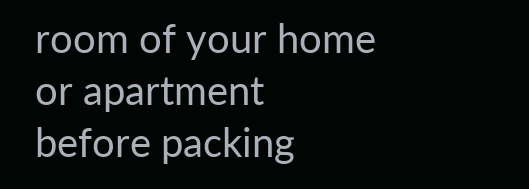room of your home or apartment before packing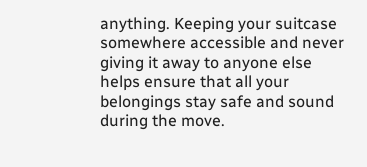anything. Keeping your suitcase somewhere accessible and never giving it away to anyone else helps ensure that all your belongings stay safe and sound during the move.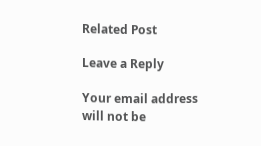Related Post

Leave a Reply

Your email address will not be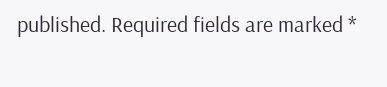published. Required fields are marked *